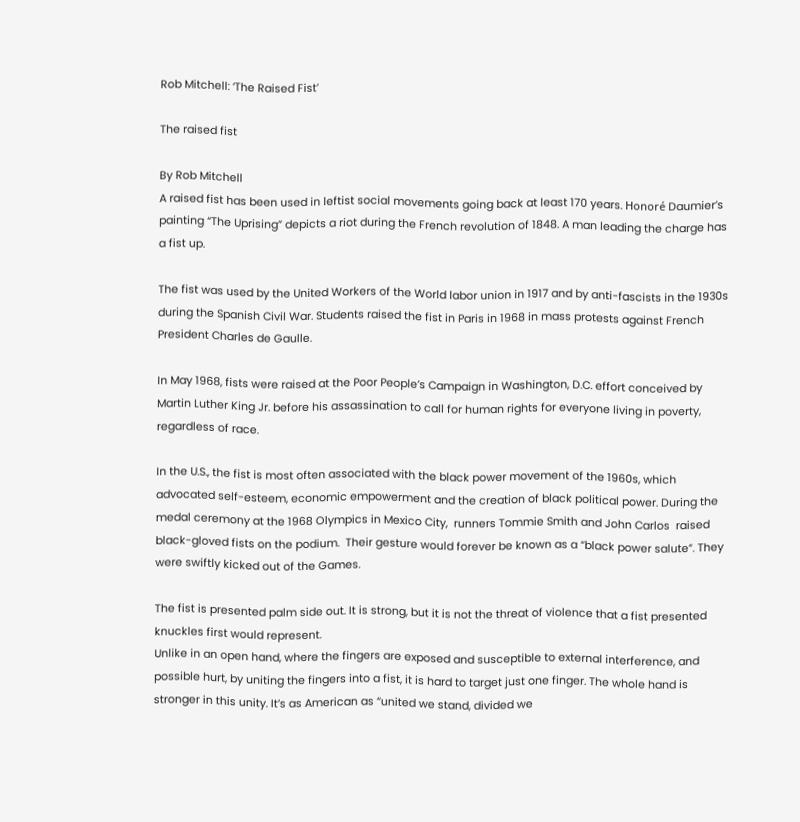Rob Mitchell: ‘The Raised Fist’

The raised fist

By Rob Mitchell
A raised fist has been used in leftist social movements going back at least 170 years. Honoré Daumier’s painting “The Uprising” depicts a riot during the French revolution of 1848. A man leading the charge has a fist up.

The fist was used by the United Workers of the World labor union in 1917 and by anti-fascists in the 1930s during the Spanish Civil War. Students raised the fist in Paris in 1968 in mass protests against French President Charles de Gaulle.

In May 1968, fists were raised at the Poor People’s Campaign in Washington, D.C. effort conceived by Martin Luther King Jr. before his assassination to call for human rights for everyone living in poverty, regardless of race.

In the U.S., the fist is most often associated with the black power movement of the 1960s, which advocated self-esteem, economic empowerment and the creation of black political power. During the medal ceremony at the 1968 Olympics in Mexico City,  runners Tommie Smith and John Carlos  raised black-gloved fists on the podium.  Their gesture would forever be known as a “black power salute”. They were swiftly kicked out of the Games.

The fist is presented palm side out. It is strong, but it is not the threat of violence that a fist presented knuckles first would represent.
Unlike in an open hand, where the fingers are exposed and susceptible to external interference, and possible hurt, by uniting the fingers into a fist, it is hard to target just one finger. The whole hand is stronger in this unity. It’s as American as “united we stand, divided we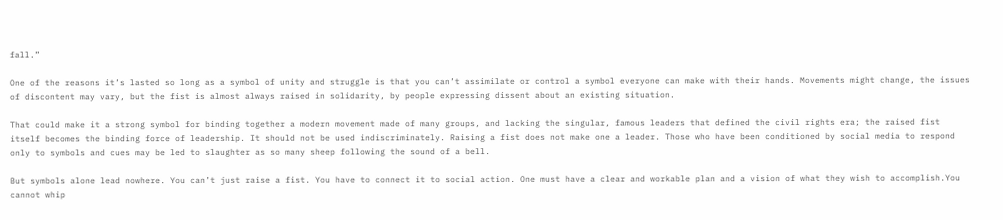fall.”

One of the reasons it’s lasted so long as a symbol of unity and struggle is that you can’t assimilate or control a symbol everyone can make with their hands. Movements might change, the issues of discontent may vary, but the fist is almost always raised in solidarity, by people expressing dissent about an existing situation.

That could make it a strong symbol for binding together a modern movement made of many groups, and lacking the singular, famous leaders that defined the civil rights era; the raised fist itself becomes the binding force of leadership. It should not be used indiscriminately. Raising a fist does not make one a leader. Those who have been conditioned by social media to respond only to symbols and cues may be led to slaughter as so many sheep following the sound of a bell.

But symbols alone lead nowhere. You can’t just raise a fist. You have to connect it to social action. One must have a clear and workable plan and a vision of what they wish to accomplish.You cannot whip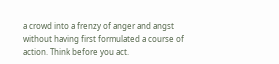a crowd into a frenzy of anger and angst without having first formulated a course of action. Think before you act.